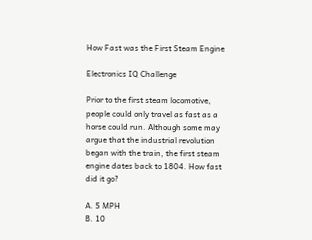How Fast was the First Steam Engine

Electronics IQ Challenge

Prior to the first steam locomotive, people could only travel as fast as a horse could run. Although some may argue that the industrial revolution began with the train, the first steam engine dates back to 1804. How fast did it go?

A. 5 MPH
B. 10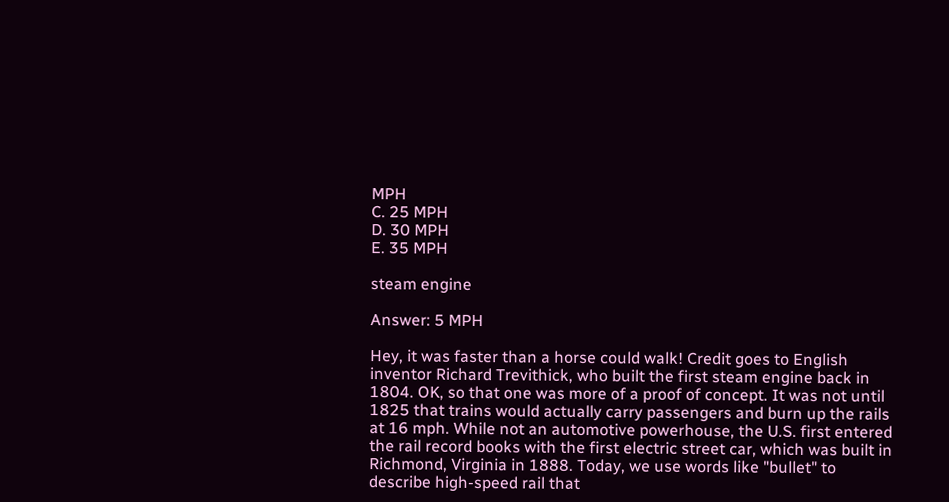MPH
C. 25 MPH
D. 30 MPH
E. 35 MPH

steam engine

Answer: 5 MPH

Hey, it was faster than a horse could walk! Credit goes to English inventor Richard Trevithick, who built the first steam engine back in 1804. OK, so that one was more of a proof of concept. It was not until 1825 that trains would actually carry passengers and burn up the rails at 16 mph. While not an automotive powerhouse, the U.S. first entered the rail record books with the first electric street car, which was built in Richmond, Virginia in 1888. Today, we use words like "bullet" to describe high-speed rail that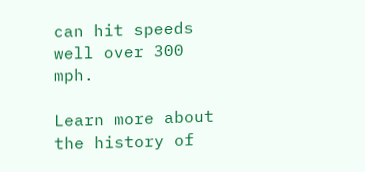can hit speeds well over 300 mph.

Learn more about the history of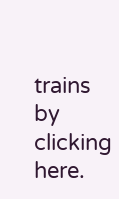trains by clicking here.